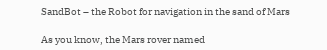SandBot – the Robot for navigation in the sand of Mars

As you know, the Mars rover named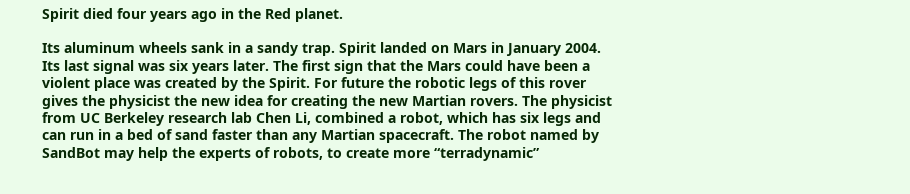Spirit died four years ago in the Red planet.

Its aluminum wheels sank in a sandy trap. Spirit landed on Mars in January 2004. Its last signal was six years later. The first sign that the Mars could have been a violent place was created by the Spirit. For future the robotic legs of this rover gives the physicist the new idea for creating the new Martian rovers. The physicist from UC Berkeley research lab Chen Li, combined a robot, which has six legs and can run in a bed of sand faster than any Martian spacecraft. The robot named by SandBot may help the experts of robots, to create more “terradynamic”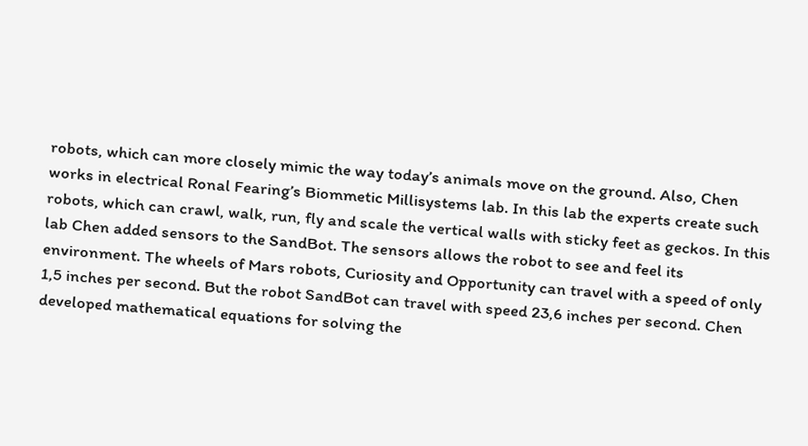robots, which can more closely mimic the way today’s animals move on the ground. Also, Chen works in electrical Ronal Fearing’s Biommetic Millisystems lab. In this lab the experts create such robots, which can crawl, walk, run, fly and scale the vertical walls with sticky feet as geckos. In this lab Chen added sensors to the SandBot. The sensors allows the robot to see and feel its environment. The wheels of Mars robots, Curiosity and Opportunity can travel with a speed of only 1,5 inches per second. But the robot SandBot can travel with speed 23,6 inches per second. Chen developed mathematical equations for solving the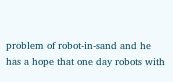problem of robot-in-sand and he has a hope that one day robots with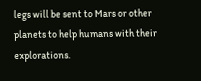legs will be sent to Mars or other planets to help humans with their explorations.